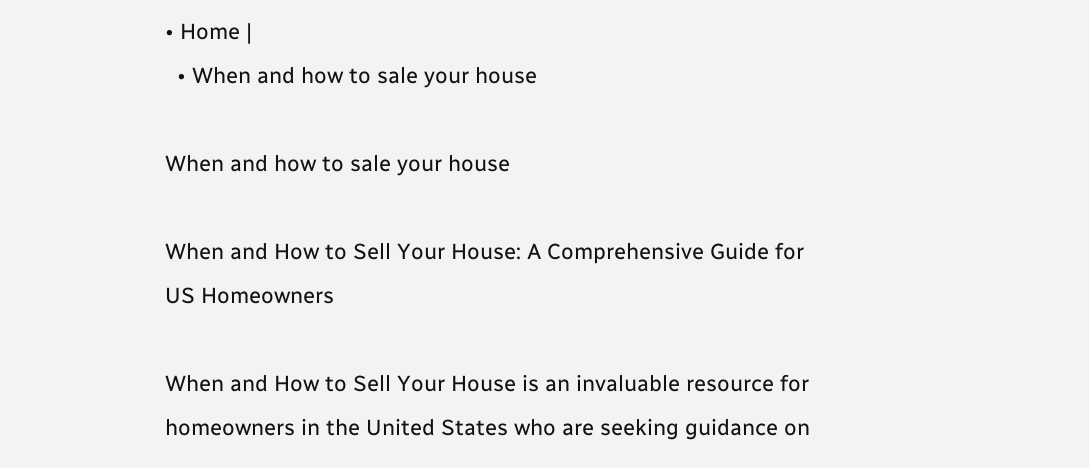• Home |
  • When and how to sale your house

When and how to sale your house

When and How to Sell Your House: A Comprehensive Guide for US Homeowners

When and How to Sell Your House is an invaluable resource for homeowners in the United States who are seeking guidance on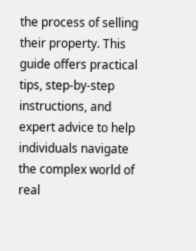the process of selling their property. This guide offers practical tips, step-by-step instructions, and expert advice to help individuals navigate the complex world of real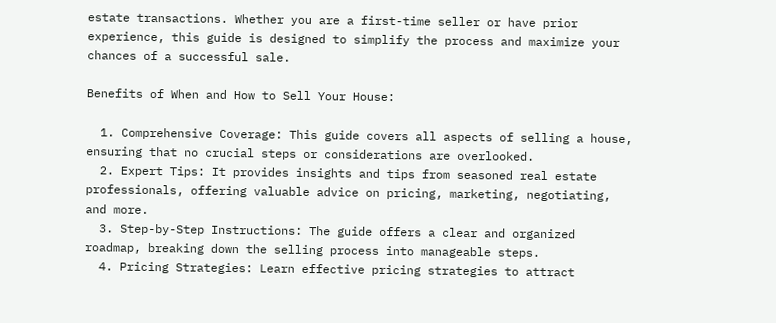estate transactions. Whether you are a first-time seller or have prior experience, this guide is designed to simplify the process and maximize your chances of a successful sale.

Benefits of When and How to Sell Your House:

  1. Comprehensive Coverage: This guide covers all aspects of selling a house, ensuring that no crucial steps or considerations are overlooked.
  2. Expert Tips: It provides insights and tips from seasoned real estate professionals, offering valuable advice on pricing, marketing, negotiating, and more.
  3. Step-by-Step Instructions: The guide offers a clear and organized roadmap, breaking down the selling process into manageable steps.
  4. Pricing Strategies: Learn effective pricing strategies to attract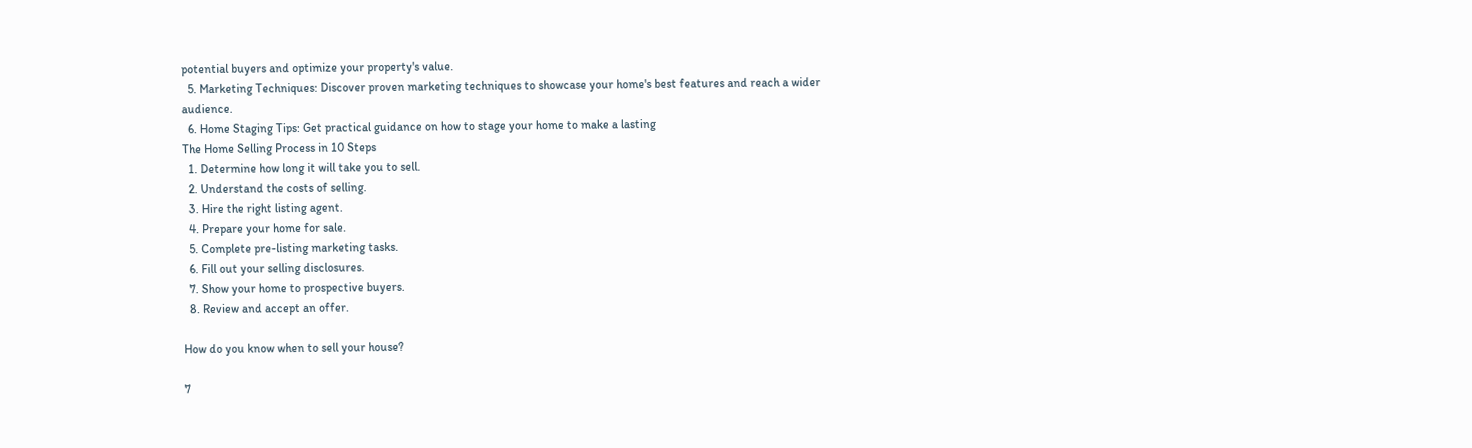potential buyers and optimize your property's value.
  5. Marketing Techniques: Discover proven marketing techniques to showcase your home's best features and reach a wider audience.
  6. Home Staging Tips: Get practical guidance on how to stage your home to make a lasting
The Home Selling Process in 10 Steps
  1. Determine how long it will take you to sell.
  2. Understand the costs of selling.
  3. Hire the right listing agent.
  4. Prepare your home for sale.
  5. Complete pre-listing marketing tasks.
  6. Fill out your selling disclosures.
  7. Show your home to prospective buyers.
  8. Review and accept an offer.

How do you know when to sell your house?

7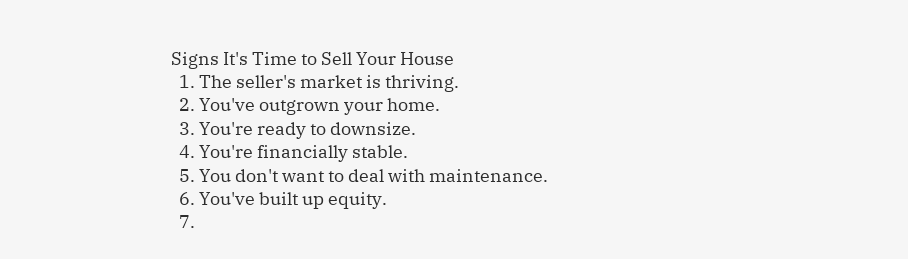Signs It's Time to Sell Your House
  1. The seller's market is thriving.
  2. You've outgrown your home.
  3. You're ready to downsize.
  4. You're financially stable.
  5. You don't want to deal with maintenance.
  6. You've built up equity.
  7.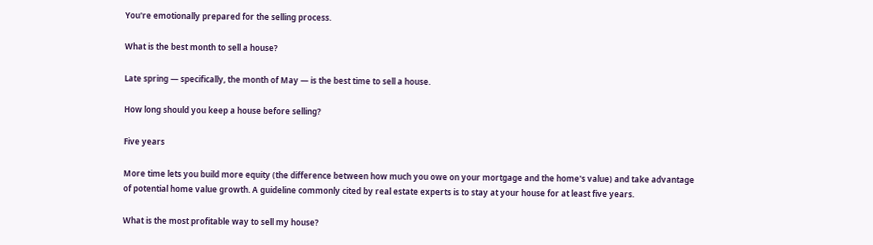You're emotionally prepared for the selling process.

What is the best month to sell a house?

Late spring — specifically, the month of May — is the best time to sell a house.

How long should you keep a house before selling?

Five years

More time lets you build more equity (the difference between how much you owe on your mortgage and the home's value) and take advantage of potential home value growth. A guideline commonly cited by real estate experts is to stay at your house for at least five years.

What is the most profitable way to sell my house?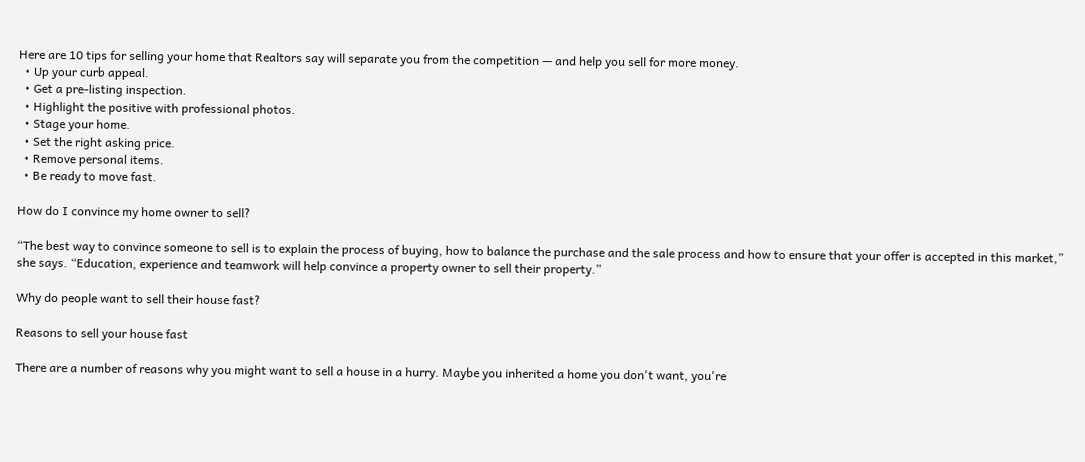Here are 10 tips for selling your home that Realtors say will separate you from the competition — and help you sell for more money.
  • Up your curb appeal.
  • Get a pre-listing inspection.
  • Highlight the positive with professional photos.
  • Stage your home.
  • Set the right asking price.
  • Remove personal items.
  • Be ready to move fast.

How do I convince my home owner to sell?

“The best way to convince someone to sell is to explain the process of buying, how to balance the purchase and the sale process and how to ensure that your offer is accepted in this market,” she says. “Education, experience and teamwork will help convince a property owner to sell their property.”

Why do people want to sell their house fast?

Reasons to sell your house fast

There are a number of reasons why you might want to sell a house in a hurry. Maybe you inherited a home you don't want, you're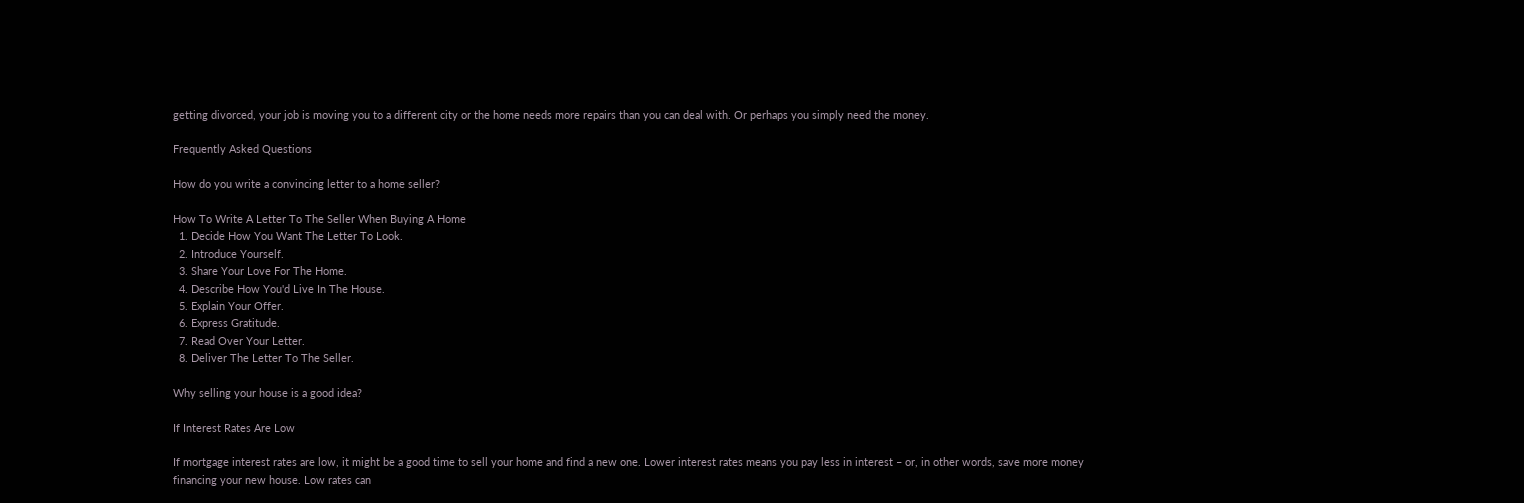getting divorced, your job is moving you to a different city or the home needs more repairs than you can deal with. Or perhaps you simply need the money.

Frequently Asked Questions

How do you write a convincing letter to a home seller?

How To Write A Letter To The Seller When Buying A Home
  1. Decide How You Want The Letter To Look.
  2. Introduce Yourself.
  3. Share Your Love For The Home.
  4. Describe How You'd Live In The House.
  5. Explain Your Offer.
  6. Express Gratitude.
  7. Read Over Your Letter.
  8. Deliver The Letter To The Seller.

Why selling your house is a good idea?

If Interest Rates Are Low

If mortgage interest rates are low, it might be a good time to sell your home and find a new one. Lower interest rates means you pay less in interest – or, in other words, save more money financing your new house. Low rates can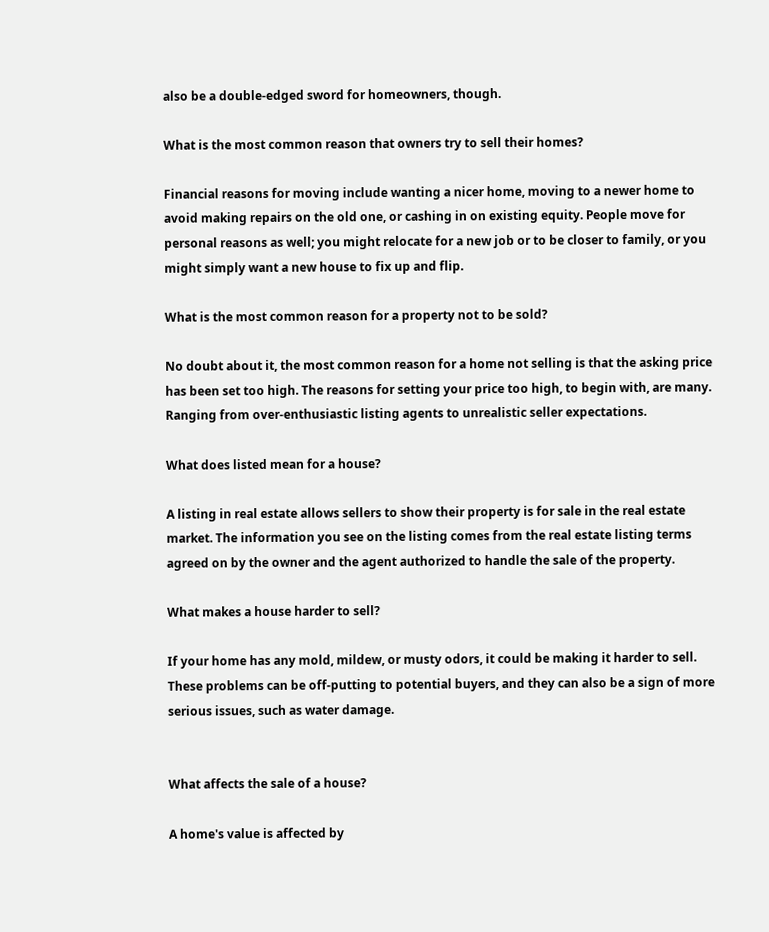also be a double-edged sword for homeowners, though.

What is the most common reason that owners try to sell their homes?

Financial reasons for moving include wanting a nicer home, moving to a newer home to avoid making repairs on the old one, or cashing in on existing equity. People move for personal reasons as well; you might relocate for a new job or to be closer to family, or you might simply want a new house to fix up and flip.

What is the most common reason for a property not to be sold?

No doubt about it, the most common reason for a home not selling is that the asking price has been set too high. The reasons for setting your price too high, to begin with, are many. Ranging from over-enthusiastic listing agents to unrealistic seller expectations.

What does listed mean for a house?

A listing in real estate allows sellers to show their property is for sale in the real estate market. The information you see on the listing comes from the real estate listing terms agreed on by the owner and the agent authorized to handle the sale of the property.

What makes a house harder to sell?

If your home has any mold, mildew, or musty odors, it could be making it harder to sell. These problems can be off-putting to potential buyers, and they can also be a sign of more serious issues, such as water damage.


What affects the sale of a house?

A home's value is affected by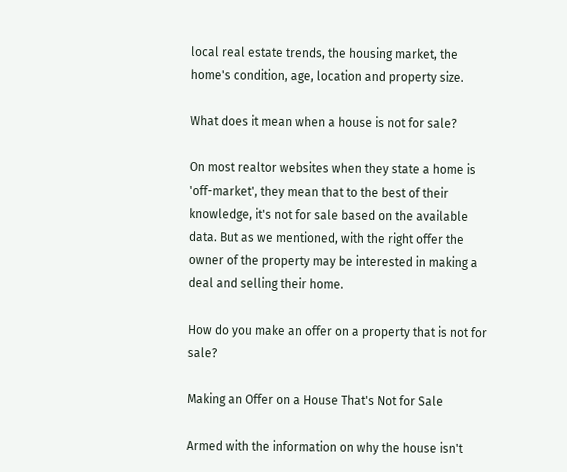local real estate trends, the housing market, the home's condition, age, location and property size.

What does it mean when a house is not for sale?

On most realtor websites when they state a home is 'off-market', they mean that to the best of their knowledge, it's not for sale based on the available data. But as we mentioned, with the right offer the owner of the property may be interested in making a deal and selling their home.

How do you make an offer on a property that is not for sale?

Making an Offer on a House That's Not for Sale

Armed with the information on why the house isn't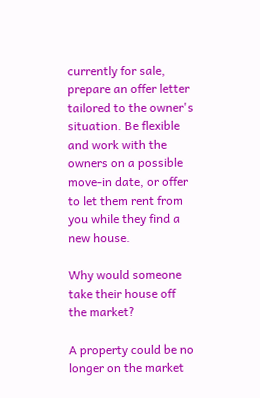currently for sale, prepare an offer letter tailored to the owner's situation. Be flexible and work with the owners on a possible move-in date, or offer to let them rent from you while they find a new house.

Why would someone take their house off the market?

A property could be no longer on the market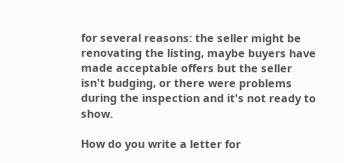for several reasons: the seller might be renovating the listing, maybe buyers have made acceptable offers but the seller isn't budging, or there were problems during the inspection and it's not ready to show.

How do you write a letter for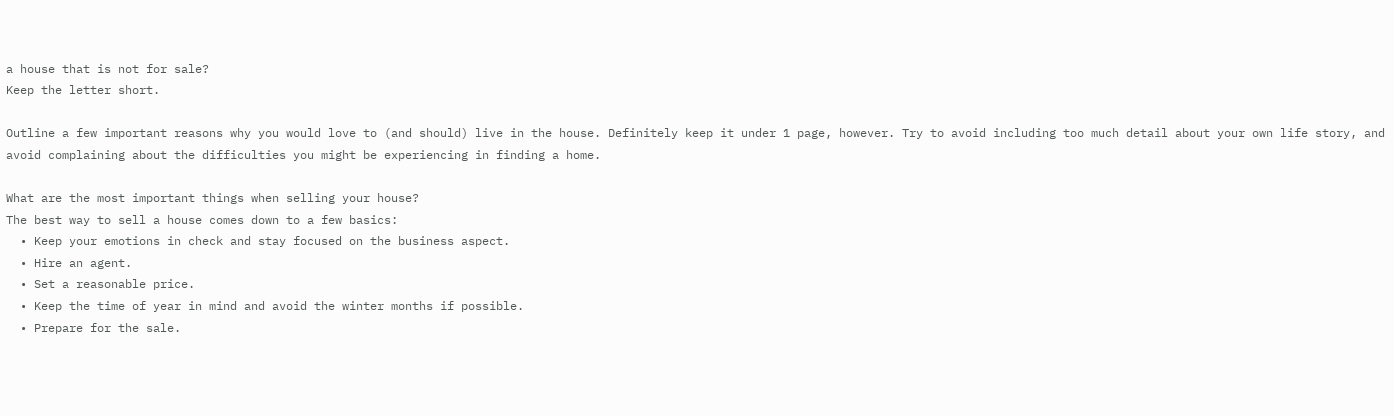a house that is not for sale?
Keep the letter short.

Outline a few important reasons why you would love to (and should) live in the house. Definitely keep it under 1 page, however. Try to avoid including too much detail about your own life story, and avoid complaining about the difficulties you might be experiencing in finding a home.

What are the most important things when selling your house?
The best way to sell a house comes down to a few basics:
  • Keep your emotions in check and stay focused on the business aspect.
  • Hire an agent.
  • Set a reasonable price.
  • Keep the time of year in mind and avoid the winter months if possible.
  • Prepare for the sale.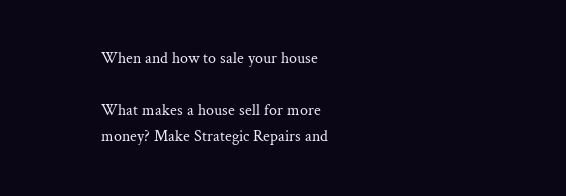When and how to sale your house

What makes a house sell for more money? Make Strategic Repairs and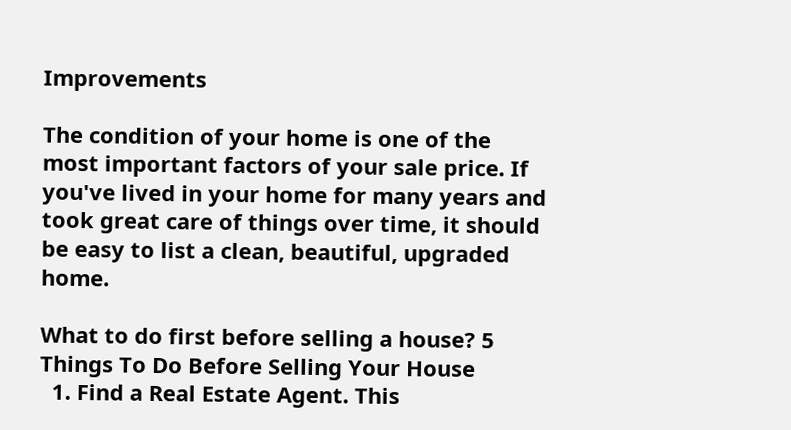Improvements

The condition of your home is one of the most important factors of your sale price. If you've lived in your home for many years and took great care of things over time, it should be easy to list a clean, beautiful, upgraded home.

What to do first before selling a house? 5 Things To Do Before Selling Your House
  1. Find a Real Estate Agent. This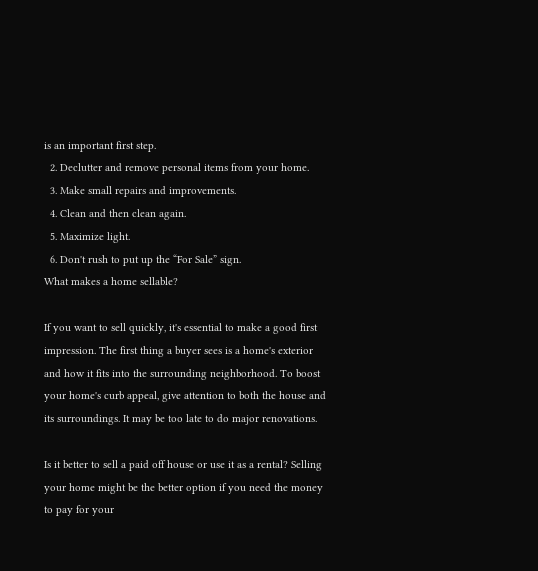is an important first step.
  2. Declutter and remove personal items from your home.
  3. Make small repairs and improvements.
  4. Clean and then clean again.
  5. Maximize light.
  6. Don't rush to put up the “For Sale” sign.
What makes a home sellable?

If you want to sell quickly, it's essential to make a good first impression. The first thing a buyer sees is a home's exterior and how it fits into the surrounding neighborhood. To boost your home's curb appeal, give attention to both the house and its surroundings. It may be too late to do major renovations.

Is it better to sell a paid off house or use it as a rental? Selling your home might be the better option if you need the money to pay for your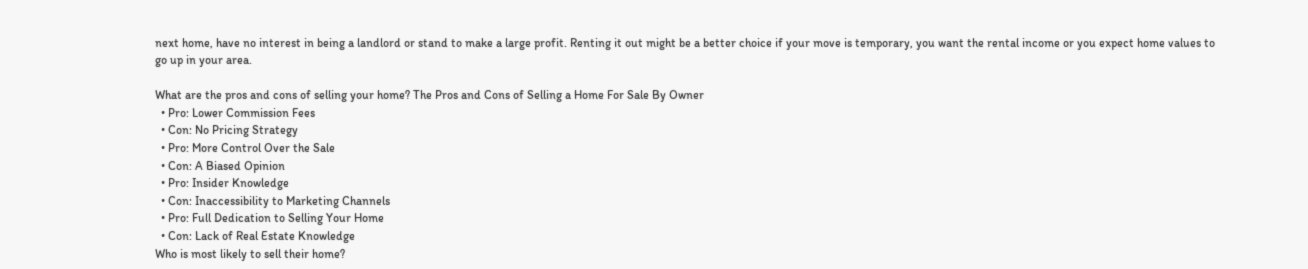next home, have no interest in being a landlord or stand to make a large profit. Renting it out might be a better choice if your move is temporary, you want the rental income or you expect home values to go up in your area.

What are the pros and cons of selling your home? The Pros and Cons of Selling a Home For Sale By Owner
  • Pro: Lower Commission Fees
  • Con: No Pricing Strategy
  • Pro: More Control Over the Sale
  • Con: A Biased Opinion
  • Pro: Insider Knowledge
  • Con: Inaccessibility to Marketing Channels
  • Pro: Full Dedication to Selling Your Home
  • Con: Lack of Real Estate Knowledge
Who is most likely to sell their home?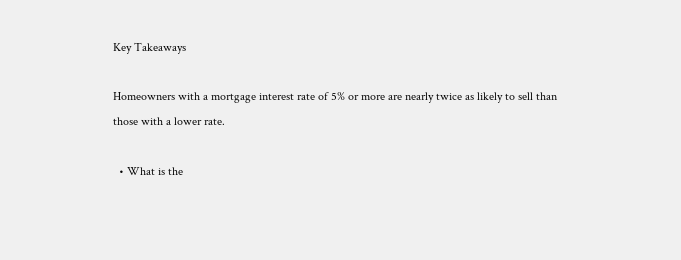Key Takeaways

Homeowners with a mortgage interest rate of 5% or more are nearly twice as likely to sell than those with a lower rate.

  • What is the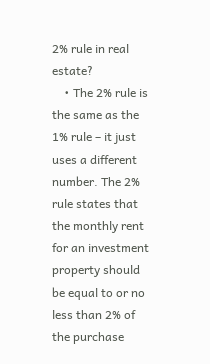2% rule in real estate?
    • The 2% rule is the same as the 1% rule – it just uses a different number. The 2% rule states that the monthly rent for an investment property should be equal to or no less than 2% of the purchase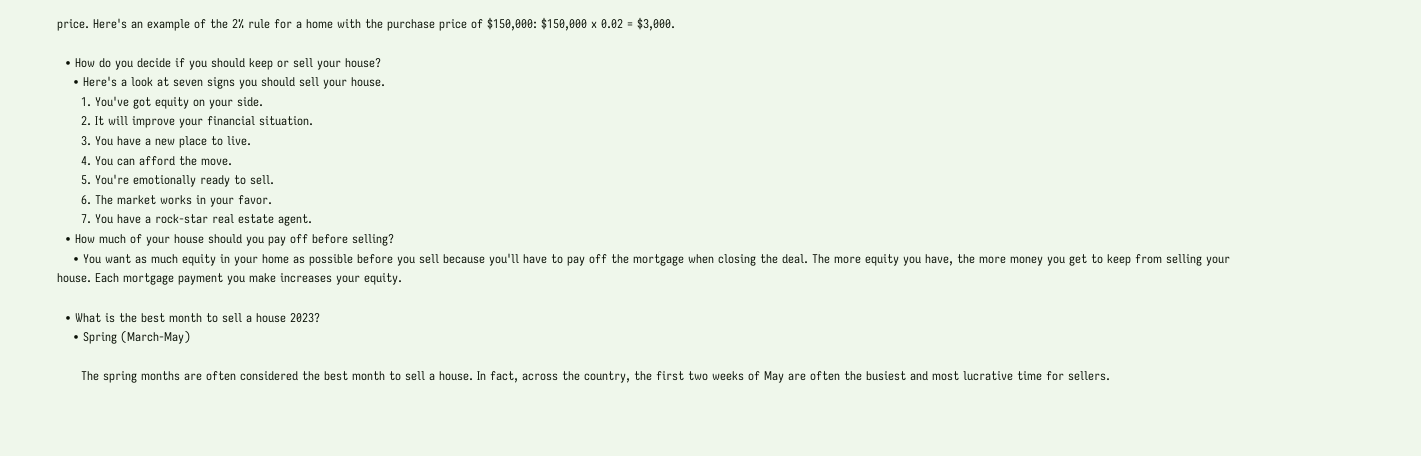price. Here's an example of the 2% rule for a home with the purchase price of $150,000: $150,000 x 0.02 = $3,000.

  • How do you decide if you should keep or sell your house?
    • Here's a look at seven signs you should sell your house.
      1. You've got equity on your side.
      2. It will improve your financial situation.
      3. You have a new place to live.
      4. You can afford the move.
      5. You're emotionally ready to sell.
      6. The market works in your favor.
      7. You have a rock-star real estate agent.
  • How much of your house should you pay off before selling?
    • You want as much equity in your home as possible before you sell because you'll have to pay off the mortgage when closing the deal. The more equity you have, the more money you get to keep from selling your house. Each mortgage payment you make increases your equity.

  • What is the best month to sell a house 2023?
    • Spring (March-May)

      The spring months are often considered the best month to sell a house. In fact, across the country, the first two weeks of May are often the busiest and most lucrative time for sellers.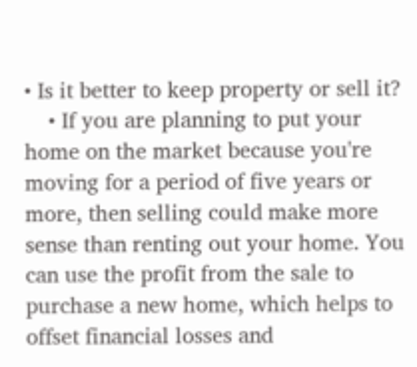• Is it better to keep property or sell it?
    • If you are planning to put your home on the market because you're moving for a period of five years or more, then selling could make more sense than renting out your home. You can use the profit from the sale to purchase a new home, which helps to offset financial losses and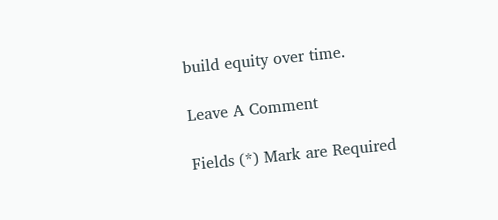build equity over time.

Leave A Comment

Fields (*) Mark are Required